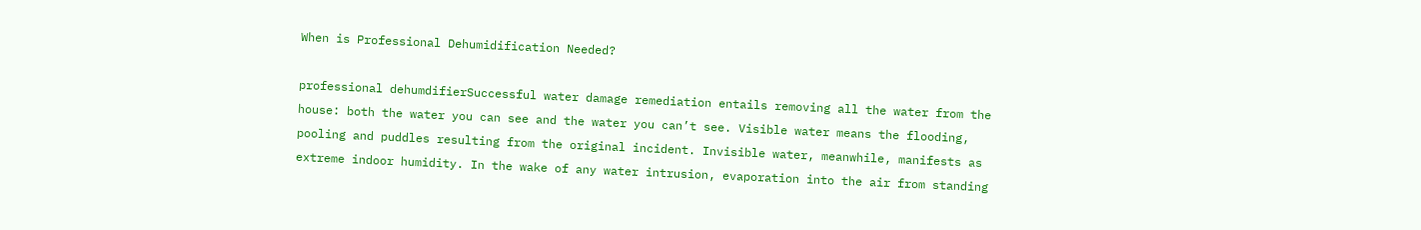When is Professional Dehumidification Needed?

professional dehumdifierSuccessful water damage remediation entails removing all the water from the house: both the water you can see and the water you can’t see. Visible water means the flooding, pooling and puddles resulting from the original incident. Invisible water, meanwhile, manifests as extreme indoor humidity. In the wake of any water intrusion, evaporation into the air from standing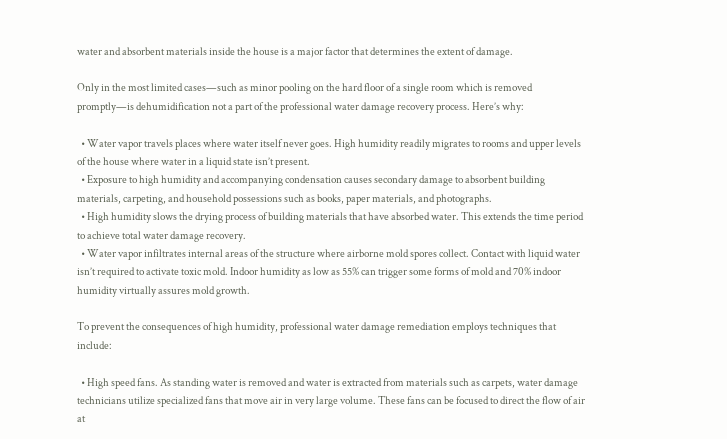water and absorbent materials inside the house is a major factor that determines the extent of damage.

Only in the most limited cases—such as minor pooling on the hard floor of a single room which is removed promptly—is dehumidification not a part of the professional water damage recovery process. Here’s why:

  • Water vapor travels places where water itself never goes. High humidity readily migrates to rooms and upper levels of the house where water in a liquid state isn’t present.
  • Exposure to high humidity and accompanying condensation causes secondary damage to absorbent building materials, carpeting, and household possessions such as books, paper materials, and photographs.
  • High humidity slows the drying process of building materials that have absorbed water. This extends the time period to achieve total water damage recovery.
  • Water vapor infiltrates internal areas of the structure where airborne mold spores collect. Contact with liquid water isn’t required to activate toxic mold. Indoor humidity as low as 55% can trigger some forms of mold and 70% indoor humidity virtually assures mold growth.

To prevent the consequences of high humidity, professional water damage remediation employs techniques that include:

  • High speed fans. As standing water is removed and water is extracted from materials such as carpets, water damage technicians utilize specialized fans that move air in very large volume. These fans can be focused to direct the flow of air at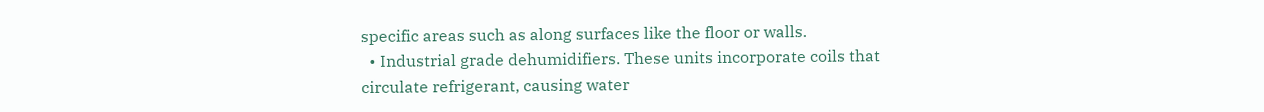specific areas such as along surfaces like the floor or walls.
  • Industrial grade dehumidifiers. These units incorporate coils that circulate refrigerant, causing water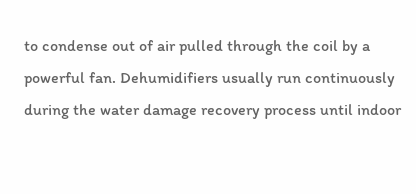to condense out of air pulled through the coil by a powerful fan. Dehumidifiers usually run continuously during the water damage recovery process until indoor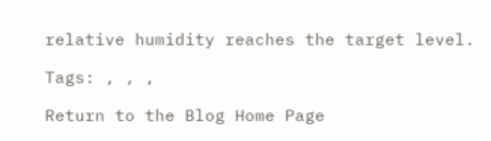relative humidity reaches the target level.

Tags: , , ,

Return to the Blog Home Page